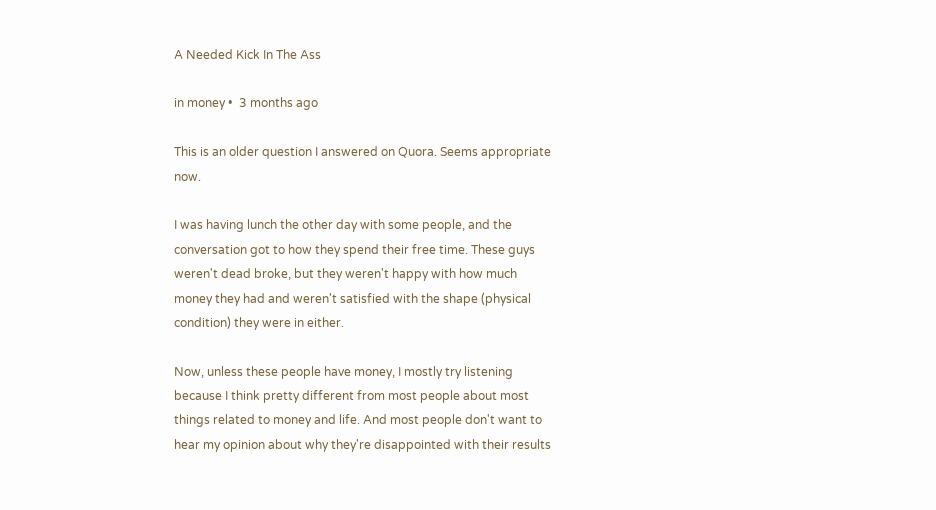A Needed Kick In The Ass

in money •  3 months ago

This is an older question I answered on Quora. Seems appropriate now.

I was having lunch the other day with some people, and the conversation got to how they spend their free time. These guys weren't dead broke, but they weren't happy with how much money they had and weren't satisfied with the shape (physical condition) they were in either.

Now, unless these people have money, I mostly try listening because I think pretty different from most people about most things related to money and life. And most people don't want to hear my opinion about why they're disappointed with their results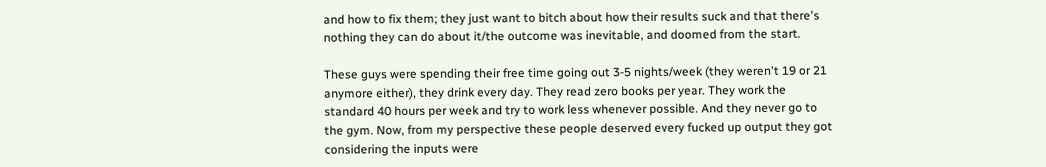and how to fix them; they just want to bitch about how their results suck and that there's nothing they can do about it/the outcome was inevitable, and doomed from the start.

These guys were spending their free time going out 3-5 nights/week (they weren't 19 or 21 anymore either), they drink every day. They read zero books per year. They work the standard 40 hours per week and try to work less whenever possible. And they never go to the gym. Now, from my perspective these people deserved every fucked up output they got considering the inputs were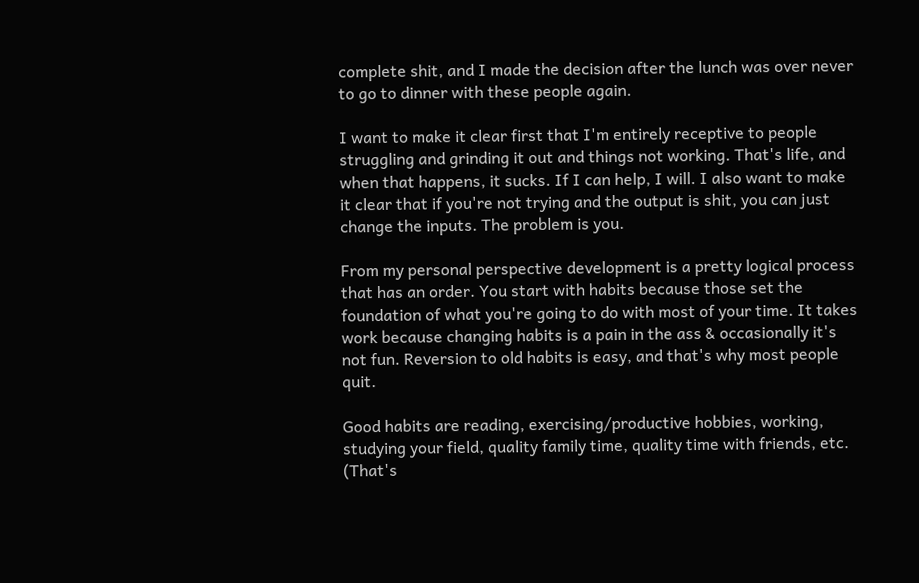complete shit, and I made the decision after the lunch was over never to go to dinner with these people again.

I want to make it clear first that I'm entirely receptive to people struggling and grinding it out and things not working. That's life, and when that happens, it sucks. If I can help, I will. I also want to make it clear that if you're not trying and the output is shit, you can just change the inputs. The problem is you.

From my personal perspective development is a pretty logical process that has an order. You start with habits because those set the foundation of what you're going to do with most of your time. It takes work because changing habits is a pain in the ass & occasionally it's not fun. Reversion to old habits is easy, and that's why most people quit.

Good habits are reading, exercising/productive hobbies, working, studying your field, quality family time, quality time with friends, etc. (That's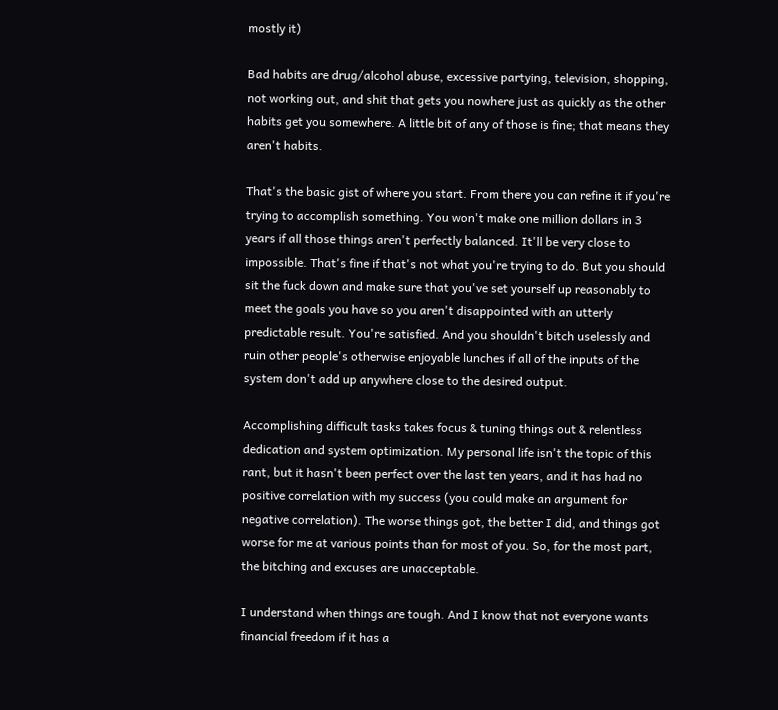mostly it)

Bad habits are drug/alcohol abuse, excessive partying, television, shopping, not working out, and shit that gets you nowhere just as quickly as the other habits get you somewhere. A little bit of any of those is fine; that means they aren't habits.

That's the basic gist of where you start. From there you can refine it if you're trying to accomplish something. You won't make one million dollars in 3 years if all those things aren't perfectly balanced. It'll be very close to impossible. That's fine if that's not what you're trying to do. But you should sit the fuck down and make sure that you've set yourself up reasonably to meet the goals you have so you aren't disappointed with an utterly predictable result. You're satisfied. And you shouldn't bitch uselessly and ruin other people's otherwise enjoyable lunches if all of the inputs of the system don't add up anywhere close to the desired output.

Accomplishing difficult tasks takes focus & tuning things out & relentless dedication and system optimization. My personal life isn't the topic of this rant, but it hasn't been perfect over the last ten years, and it has had no positive correlation with my success (you could make an argument for negative correlation). The worse things got, the better I did, and things got worse for me at various points than for most of you. So, for the most part, the bitching and excuses are unacceptable.

I understand when things are tough. And I know that not everyone wants financial freedom if it has a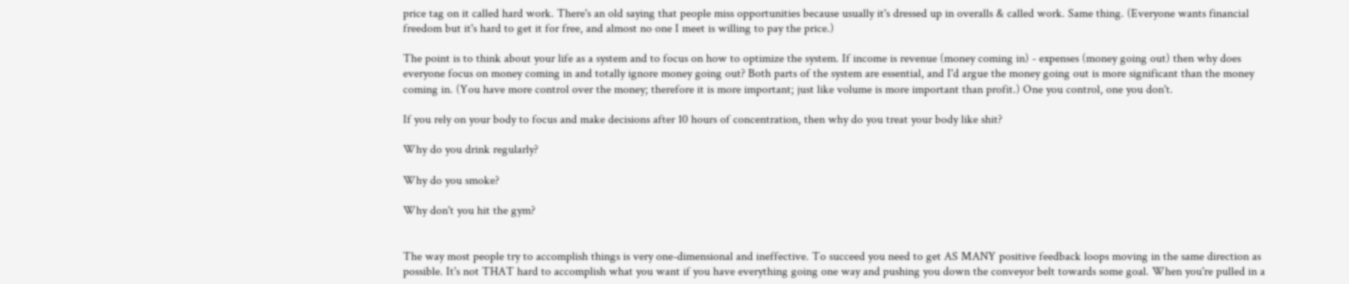price tag on it called hard work. There's an old saying that people miss opportunities because usually it's dressed up in overalls & called work. Same thing. (Everyone wants financial freedom but it's hard to get it for free, and almost no one I meet is willing to pay the price.)

The point is to think about your life as a system and to focus on how to optimize the system. If income is revenue (money coming in) - expenses (money going out) then why does everyone focus on money coming in and totally ignore money going out? Both parts of the system are essential, and I'd argue the money going out is more significant than the money coming in. (You have more control over the money; therefore it is more important; just like volume is more important than profit.) One you control, one you don't.

If you rely on your body to focus and make decisions after 10 hours of concentration, then why do you treat your body like shit?

Why do you drink regularly?

Why do you smoke?

Why don't you hit the gym?


The way most people try to accomplish things is very one-dimensional and ineffective. To succeed you need to get AS MANY positive feedback loops moving in the same direction as possible. It's not THAT hard to accomplish what you want if you have everything going one way and pushing you down the conveyor belt towards some goal. When you're pulled in a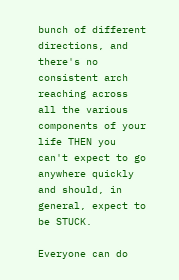bunch of different directions, and there's no consistent arch reaching across all the various components of your life THEN you can't expect to go anywhere quickly and should, in general, expect to be STUCK.

Everyone can do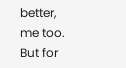better, me too. But for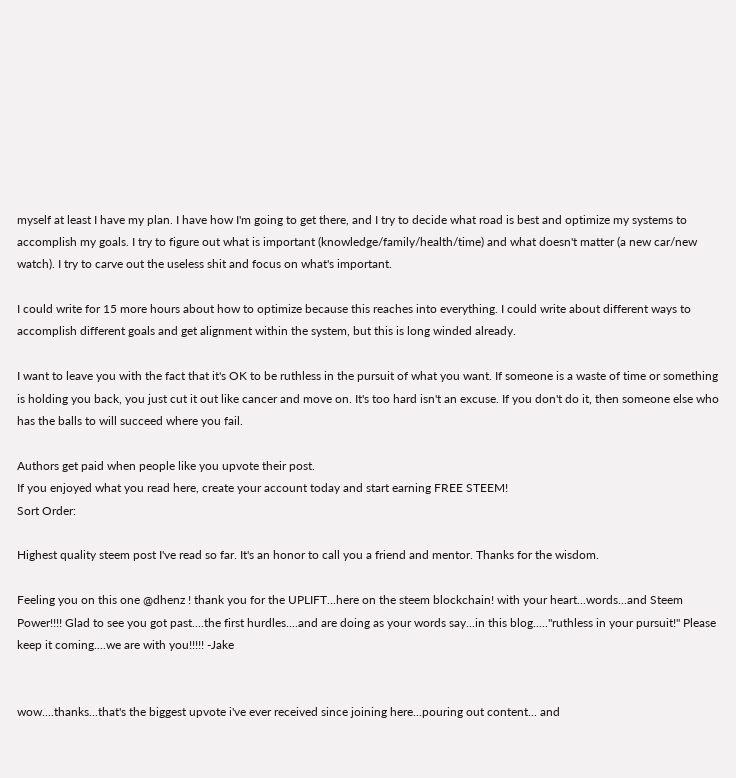myself at least I have my plan. I have how I'm going to get there, and I try to decide what road is best and optimize my systems to accomplish my goals. I try to figure out what is important (knowledge/family/health/time) and what doesn't matter (a new car/new watch). I try to carve out the useless shit and focus on what's important.

I could write for 15 more hours about how to optimize because this reaches into everything. I could write about different ways to accomplish different goals and get alignment within the system, but this is long winded already.

I want to leave you with the fact that it's OK to be ruthless in the pursuit of what you want. If someone is a waste of time or something is holding you back, you just cut it out like cancer and move on. It's too hard isn't an excuse. If you don't do it, then someone else who has the balls to will succeed where you fail.

Authors get paid when people like you upvote their post.
If you enjoyed what you read here, create your account today and start earning FREE STEEM!
Sort Order:

Highest quality steem post I've read so far. It's an honor to call you a friend and mentor. Thanks for the wisdom.

Feeling you on this one @dhenz ! thank you for the UPLIFT...here on the steem blockchain! with your heart...words...and Steem Power!!!! Glad to see you got past....the first hurdles....and are doing as your words say...in this blog....."ruthless in your pursuit!" Please keep it coming....we are with you!!!!! -Jake


wow....thanks...that's the biggest upvote i've ever received since joining here...pouring out content... and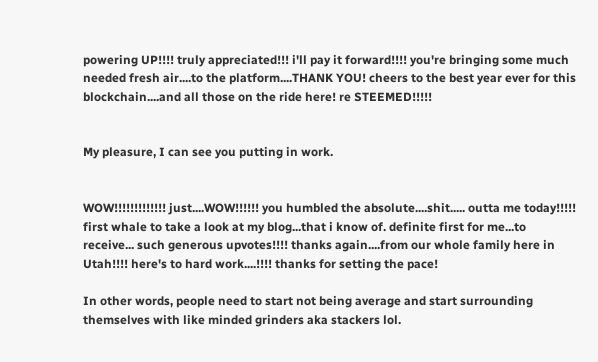powering UP!!!! truly appreciated!!! i'll pay it forward!!!! you're bringing some much needed fresh air....to the platform....THANK YOU! cheers to the best year ever for this blockchain....and all those on the ride here! re STEEMED!!!!!


My pleasure, I can see you putting in work.


WOW!!!!!!!!!!!!! just....WOW!!!!!! you humbled the absolute....shit..... outta me today!!!!! first whale to take a look at my blog...that i know of. definite first for me...to receive... such generous upvotes!!!! thanks again....from our whole family here in Utah!!!! here's to hard work....!!!! thanks for setting the pace!

In other words, people need to start not being average and start surrounding themselves with like minded grinders aka stackers lol.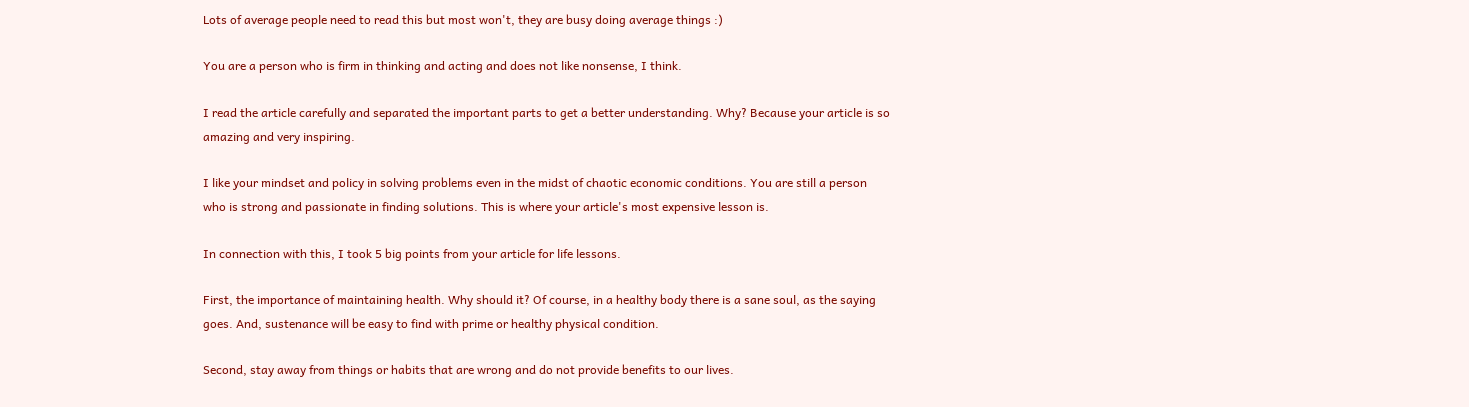Lots of average people need to read this but most won't, they are busy doing average things :)

You are a person who is firm in thinking and acting and does not like nonsense, I think.

I read the article carefully and separated the important parts to get a better understanding. Why? Because your article is so amazing and very inspiring.

I like your mindset and policy in solving problems even in the midst of chaotic economic conditions. You are still a person who is strong and passionate in finding solutions. This is where your article's most expensive lesson is.

In connection with this, I took 5 big points from your article for life lessons.

First, the importance of maintaining health. Why should it? Of course, in a healthy body there is a sane soul, as the saying goes. And, sustenance will be easy to find with prime or healthy physical condition.

Second, stay away from things or habits that are wrong and do not provide benefits to our lives.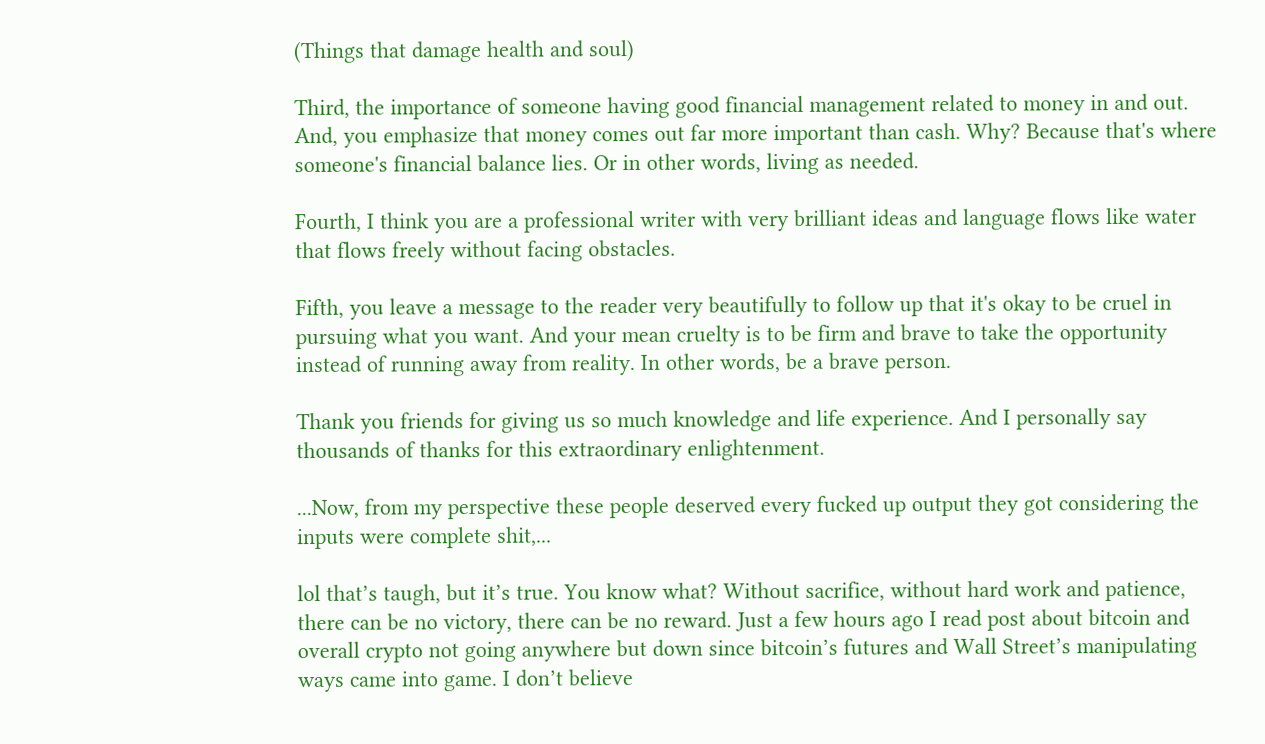(Things that damage health and soul)

Third, the importance of someone having good financial management related to money in and out. And, you emphasize that money comes out far more important than cash. Why? Because that's where someone's financial balance lies. Or in other words, living as needed.

Fourth, I think you are a professional writer with very brilliant ideas and language flows like water that flows freely without facing obstacles.

Fifth, you leave a message to the reader very beautifully to follow up that it's okay to be cruel in pursuing what you want. And your mean cruelty is to be firm and brave to take the opportunity instead of running away from reality. In other words, be a brave person.

Thank you friends for giving us so much knowledge and life experience. And I personally say thousands of thanks for this extraordinary enlightenment.

...Now, from my perspective these people deserved every fucked up output they got considering the inputs were complete shit,...

lol that’s taugh, but it’s true. You know what? Without sacrifice, without hard work and patience, there can be no victory, there can be no reward. Just a few hours ago I read post about bitcoin and overall crypto not going anywhere but down since bitcoin’s futures and Wall Street’s manipulating ways came into game. I don’t believe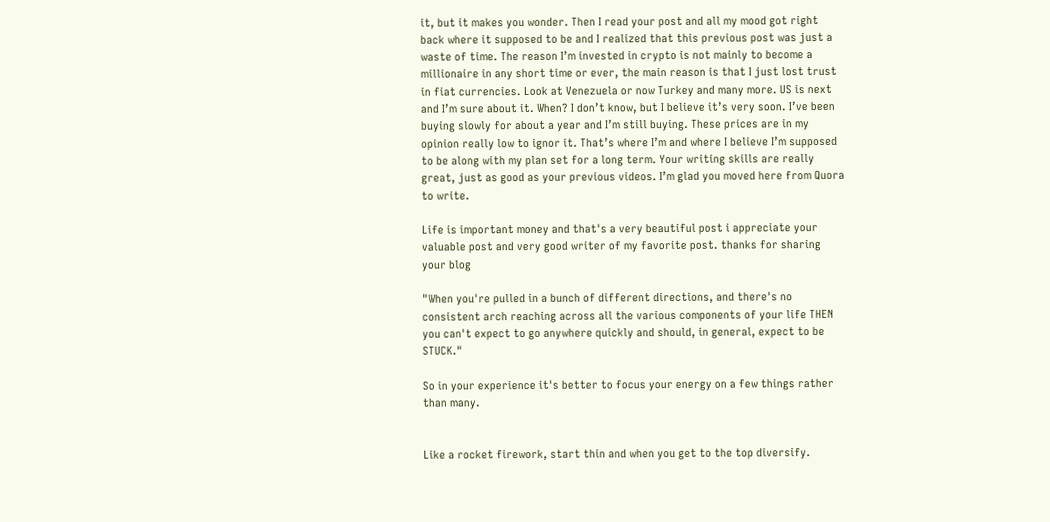it, but it makes you wonder. Then I read your post and all my mood got right back where it supposed to be and I realized that this previous post was just a waste of time. The reason I’m invested in crypto is not mainly to become a millionaire in any short time or ever, the main reason is that I just lost trust in fiat currencies. Look at Venezuela or now Turkey and many more. US is next and I’m sure about it. When? I don’t know, but I believe it’s very soon. I’ve been buying slowly for about a year and I’m still buying. These prices are in my opinion really low to ignor it. That’s where I’m and where I believe I’m supposed to be along with my plan set for a long term. Your writing skills are really great, just as good as your previous videos. I’m glad you moved here from Quora to write.

Life is important money and that's a very beautiful post i appreciate your valuable post and very good writer of my favorite post. thanks for sharing your blog

"When you're pulled in a bunch of different directions, and there's no consistent arch reaching across all the various components of your life THEN you can't expect to go anywhere quickly and should, in general, expect to be STUCK."

So in your experience it's better to focus your energy on a few things rather than many.


Like a rocket firework, start thin and when you get to the top diversify.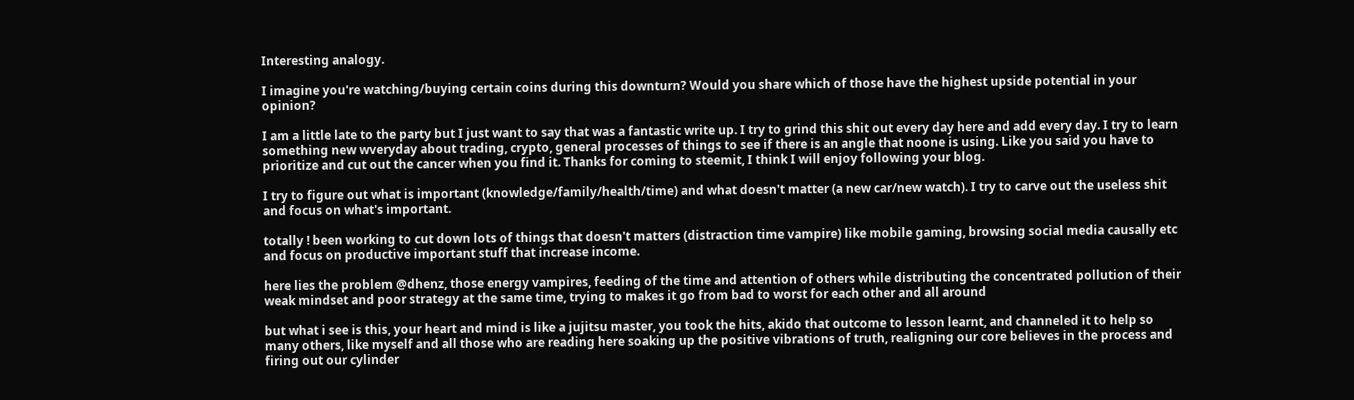Interesting analogy.

I imagine you're watching/buying certain coins during this downturn? Would you share which of those have the highest upside potential in your opinion?

I am a little late to the party but I just want to say that was a fantastic write up. I try to grind this shit out every day here and add every day. I try to learn something new wveryday about trading, crypto, general processes of things to see if there is an angle that noone is using. Like you said you have to prioritize and cut out the cancer when you find it. Thanks for coming to steemit, I think I will enjoy following your blog.

I try to figure out what is important (knowledge/family/health/time) and what doesn't matter (a new car/new watch). I try to carve out the useless shit and focus on what's important.

totally ! been working to cut down lots of things that doesn't matters (distraction time vampire) like mobile gaming, browsing social media causally etc and focus on productive important stuff that increase income.

here lies the problem @dhenz, those energy vampires, feeding of the time and attention of others while distributing the concentrated pollution of their weak mindset and poor strategy at the same time, trying to makes it go from bad to worst for each other and all around

but what i see is this, your heart and mind is like a jujitsu master, you took the hits, akido that outcome to lesson learnt, and channeled it to help so many others, like myself and all those who are reading here soaking up the positive vibrations of truth, realigning our core believes in the process and firing out our cylinder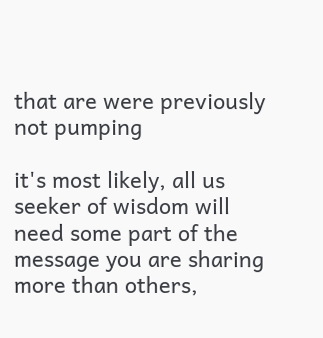that are were previously not pumping

it's most likely, all us seeker of wisdom will need some part of the message you are sharing more than others,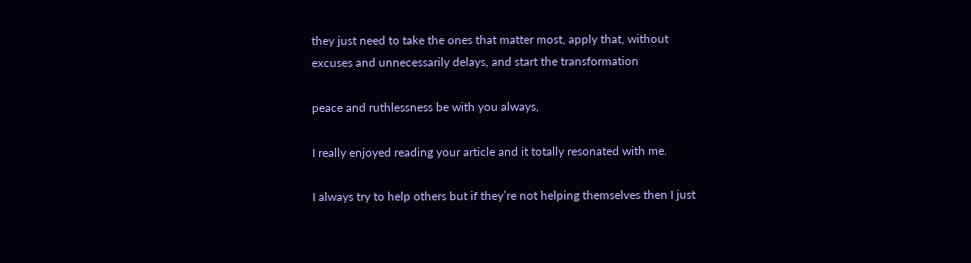they just need to take the ones that matter most, apply that, without excuses and unnecessarily delays, and start the transformation

peace and ruthlessness be with you always,

I really enjoyed reading your article and it totally resonated with me.

I always try to help others but if they’re not helping themselves then I just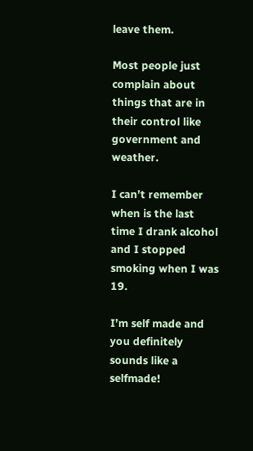leave them.

Most people just complain about things that are in their control like government and weather.

I can’t remember when is the last time I drank alcohol and I stopped smoking when I was 19.

I’m self made and you definitely sounds like a selfmade!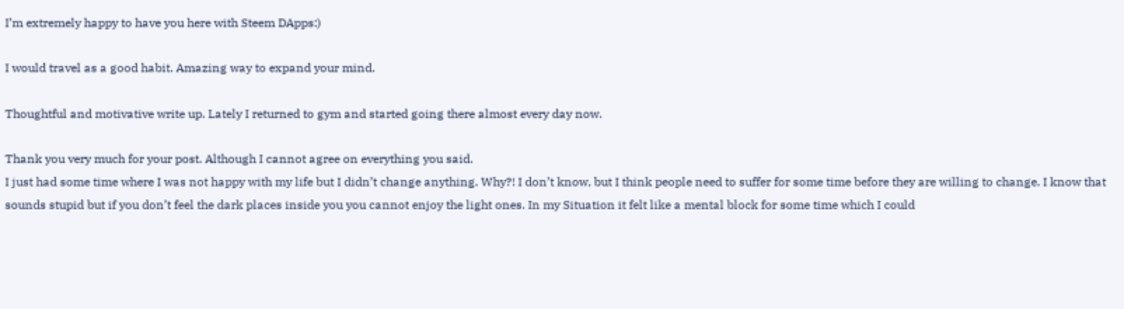I’m extremely happy to have you here with Steem DApps:)

I would travel as a good habit. Amazing way to expand your mind.

Thoughtful and motivative write up. Lately I returned to gym and started going there almost every day now.

Thank you very much for your post. Although I cannot agree on everything you said.
I just had some time where I was not happy with my life but I didn’t change anything. Why?! I don’t know, but I think people need to suffer for some time before they are willing to change. I know that sounds stupid but if you don’t feel the dark places inside you you cannot enjoy the light ones. In my Situation it felt like a mental block for some time which I could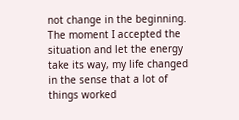not change in the beginning. The moment I accepted the situation and let the energy take its way, my life changed in the sense that a lot of things worked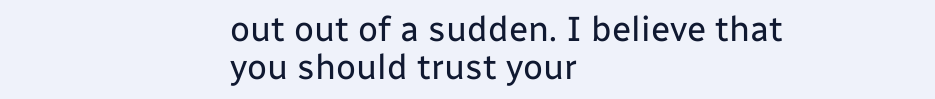out out of a sudden. I believe that you should trust your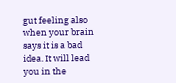gut feeling also when your brain says it is a bad idea. It will lead you in the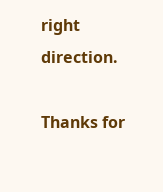right direction.

Thanks for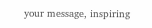your message, inspiring